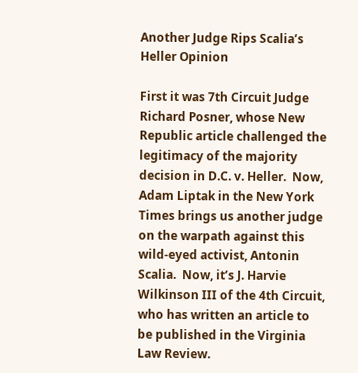Another Judge Rips Scalia’s Heller Opinion

First it was 7th Circuit Judge Richard Posner, whose New Republic article challenged the legitimacy of the majority decision in D.C. v. Heller.  Now, Adam Liptak in the New York Times brings us another judge on the warpath against this wild-eyed activist, Antonin Scalia.  Now, it’s J. Harvie Wilkinson III of the 4th Circuit, who has written an article to be published in the Virginia Law Review.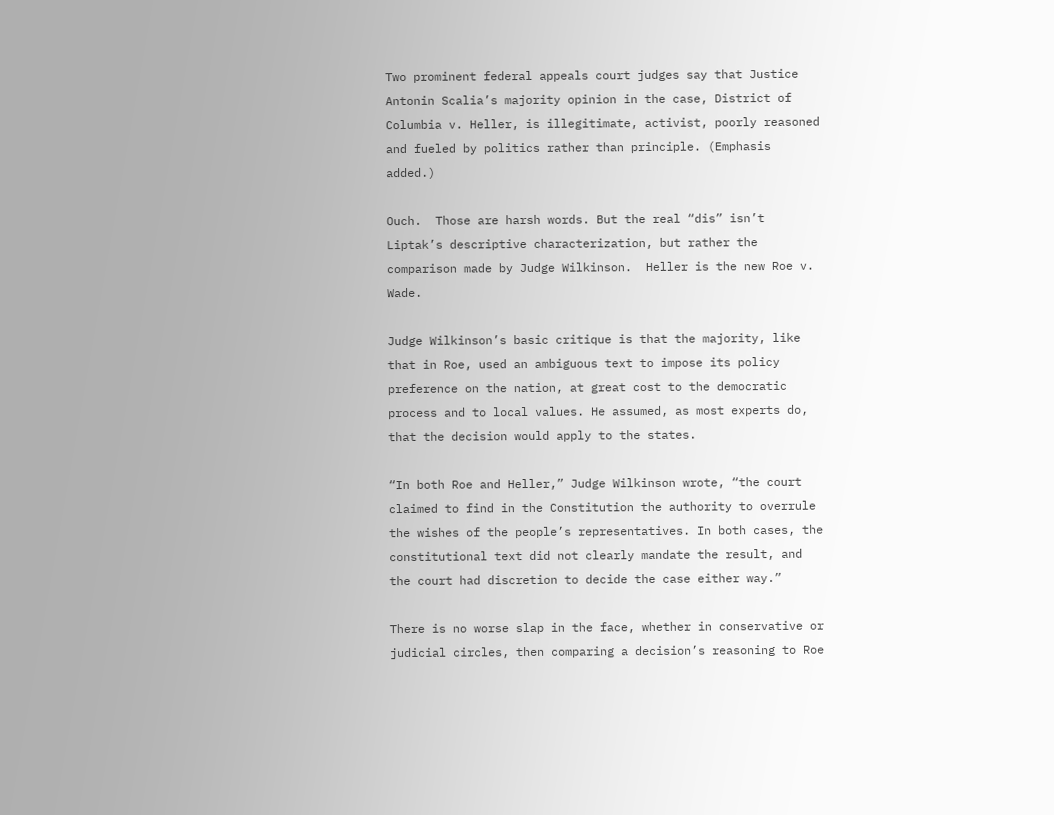Two prominent federal appeals court judges say that Justice Antonin Scalia’s majority opinion in the case, District of Columbia v. Heller, is illegitimate, activist, poorly reasoned and fueled by politics rather than principle. (Emphasis added.)

Ouch.  Those are harsh words. But the real “dis” isn’t Liptak’s descriptive characterization, but rather the comparison made by Judge Wilkinson.  Heller is the new Roe v. Wade.

Judge Wilkinson’s basic critique is that the majority, like that in Roe, used an ambiguous text to impose its policy preference on the nation, at great cost to the democratic process and to local values. He assumed, as most experts do, that the decision would apply to the states.

“In both Roe and Heller,” Judge Wilkinson wrote, “the court claimed to find in the Constitution the authority to overrule the wishes of the people’s representatives. In both cases, the constitutional text did not clearly mandate the result, and the court had discretion to decide the case either way.”

There is no worse slap in the face, whether in conservative or judicial circles, then comparing a decision’s reasoning to Roe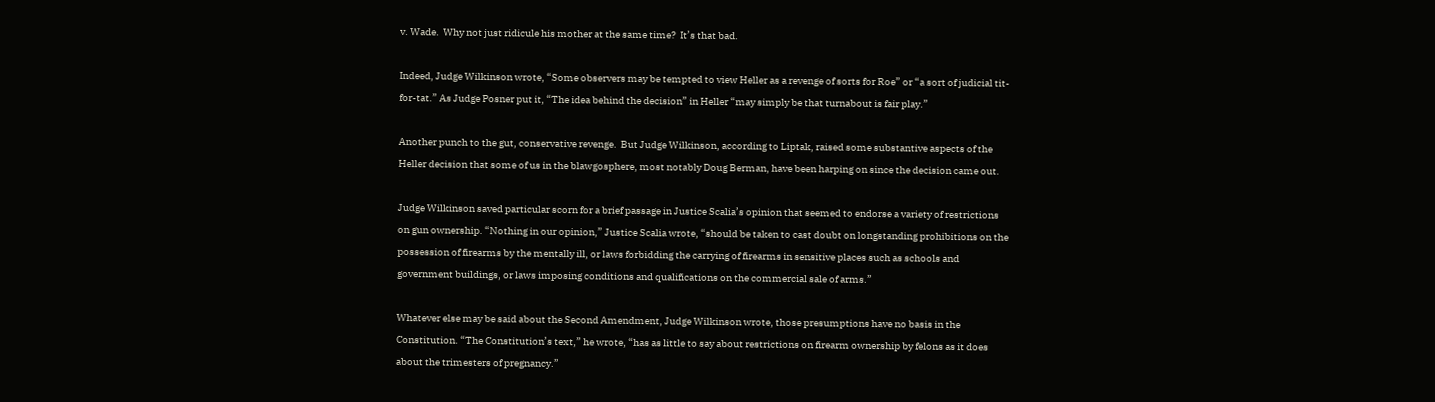v. Wade.  Why not just ridicule his mother at the same time?  It’s that bad.

Indeed, Judge Wilkinson wrote, “Some observers may be tempted to view Heller as a revenge of sorts for Roe” or “a sort of judicial tit-for-tat.” As Judge Posner put it, “The idea behind the decision” in Heller “may simply be that turnabout is fair play.”

Another punch to the gut, conservative revenge.  But Judge Wilkinson, according to Liptak, raised some substantive aspects of the Heller decision that some of us in the blawgosphere, most notably Doug Berman, have been harping on since the decision came out.

Judge Wilkinson saved particular scorn for a brief passage in Justice Scalia’s opinion that seemed to endorse a variety of restrictions on gun ownership. “Nothing in our opinion,” Justice Scalia wrote, “should be taken to cast doubt on longstanding prohibitions on the possession of firearms by the mentally ill, or laws forbidding the carrying of firearms in sensitive places such as schools and government buildings, or laws imposing conditions and qualifications on the commercial sale of arms.”

Whatever else may be said about the Second Amendment, Judge Wilkinson wrote, those presumptions have no basis in the Constitution. “The Constitution’s text,” he wrote, “has as little to say about restrictions on firearm ownership by felons as it does about the trimesters of pregnancy.”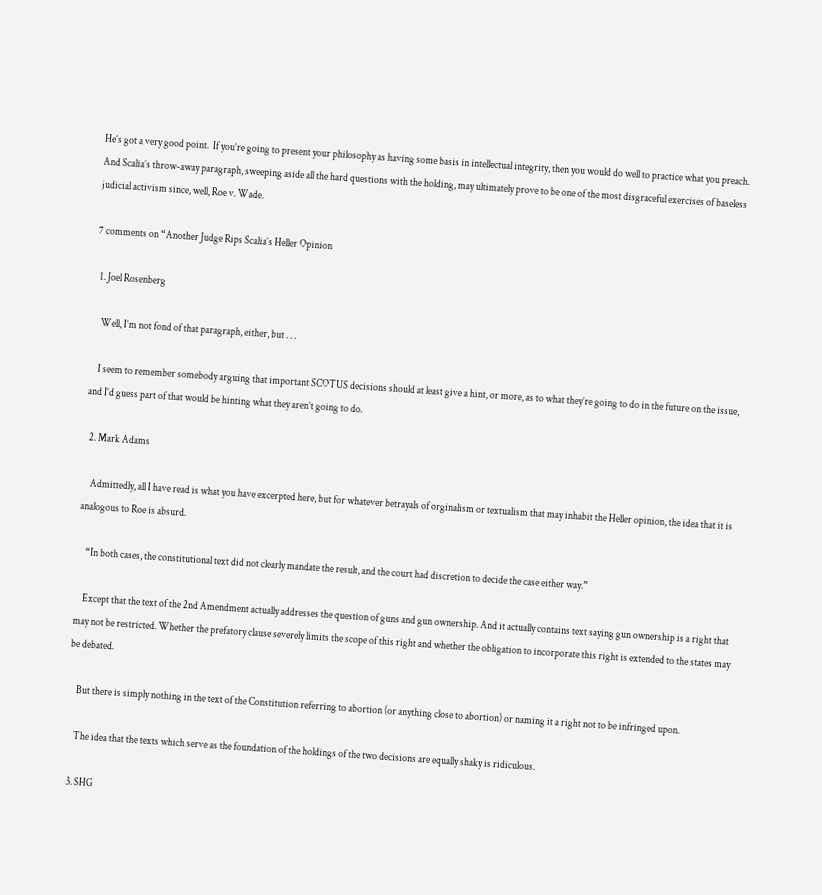He’s got a very good point.  If you’re going to present your philosophy as having some basis in intellectual integrity, then you would do well to practice what you preach.  And Scalia’s throw-away paragraph, sweeping aside all the hard questions with the holding, may ultimately prove to be one of the most disgraceful exercises of baseless judicial activism since, well, Roe v. Wade.

7 comments on “Another Judge Rips Scalia’s Heller Opinion

  1. Joel Rosenberg

    Well, I’m not fond of that paragraph, either, but . . .

    I seem to remember somebody arguing that important SCOTUS decisions should at least give a hint, or more, as to what they’re going to do in the future on the issue, and I’d guess part of that would be hinting what they aren’t going to do.

  2. Mark Adams

    Admittedly, all I have read is what you have excerpted here, but for whatever betrayals of orginalism or textualism that may inhabit the Heller opinion, the idea that it is analogous to Roe is absurd.

    “In both cases, the constitutional text did not clearly mandate the result, and the court had discretion to decide the case either way.”

    Except that the text of the 2nd Amendment actually addresses the question of guns and gun ownership. And it actually contains text saying gun ownership is a right that may not be restricted. Whether the prefatory clause severely limits the scope of this right and whether the obligation to incorporate this right is extended to the states may be debated.

    But there is simply nothing in the text of the Constitution referring to abortion (or anything close to abortion) or naming it a right not to be infringed upon.

    The idea that the texts which serve as the foundation of the holdings of the two decisions are equally shaky is ridiculous.

  3. SHG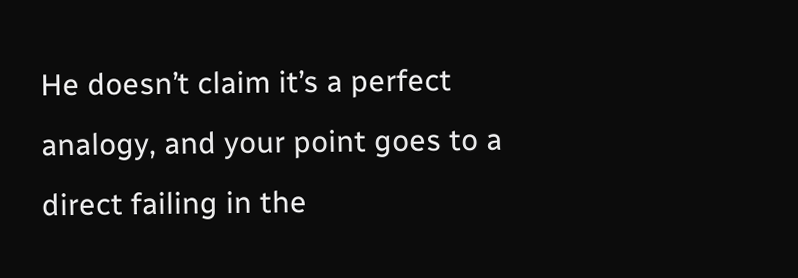He doesn’t claim it’s a perfect analogy, and your point goes to a direct failing in the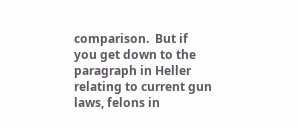comparison.  But if you get down to the paragraph in Heller relating to current gun laws, felons in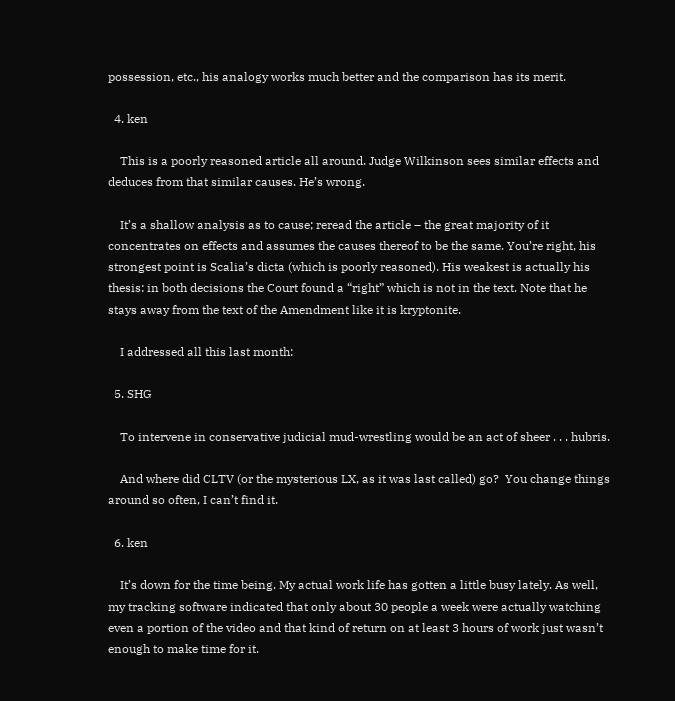possession, etc., his analogy works much better and the comparison has its merit.

  4. ken

    This is a poorly reasoned article all around. Judge Wilkinson sees similar effects and deduces from that similar causes. He’s wrong.

    It’s a shallow analysis as to cause; reread the article – the great majority of it concentrates on effects and assumes the causes thereof to be the same. You’re right, his strongest point is Scalia’s dicta (which is poorly reasoned). His weakest is actually his thesis: in both decisions the Court found a “right” which is not in the text. Note that he stays away from the text of the Amendment like it is kryptonite.

    I addressed all this last month:

  5. SHG

    To intervene in conservative judicial mud-wrestling would be an act of sheer . . . hubris.

    And where did CLTV (or the mysterious LX, as it was last called) go?  You change things around so often, I can’t find it.

  6. ken

    It’s down for the time being. My actual work life has gotten a little busy lately. As well, my tracking software indicated that only about 30 people a week were actually watching even a portion of the video and that kind of return on at least 3 hours of work just wasn’t enough to make time for it.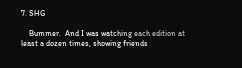7. SHG

    Bummer.  And I was watching each edition at least a dozen times, showing friends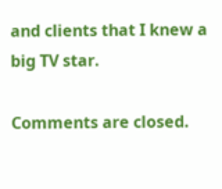and clients that I knew a big TV star.

Comments are closed.